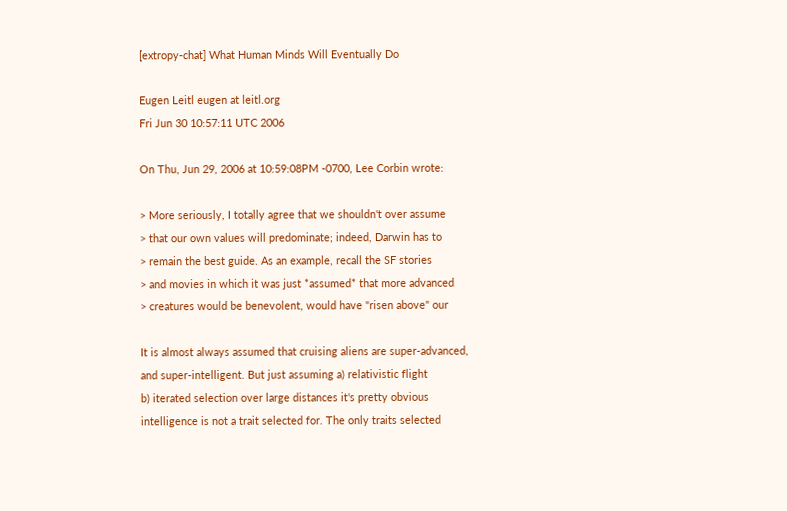[extropy-chat] What Human Minds Will Eventually Do

Eugen Leitl eugen at leitl.org
Fri Jun 30 10:57:11 UTC 2006

On Thu, Jun 29, 2006 at 10:59:08PM -0700, Lee Corbin wrote:

> More seriously, I totally agree that we shouldn't over assume
> that our own values will predominate; indeed, Darwin has to
> remain the best guide. As an example, recall the SF stories
> and movies in which it was just *assumed* that more advanced
> creatures would be benevolent, would have "risen above" our

It is almost always assumed that cruising aliens are super-advanced,
and super-intelligent. But just assuming a) relativistic flight
b) iterated selection over large distances it's pretty obvious
intelligence is not a trait selected for. The only traits selected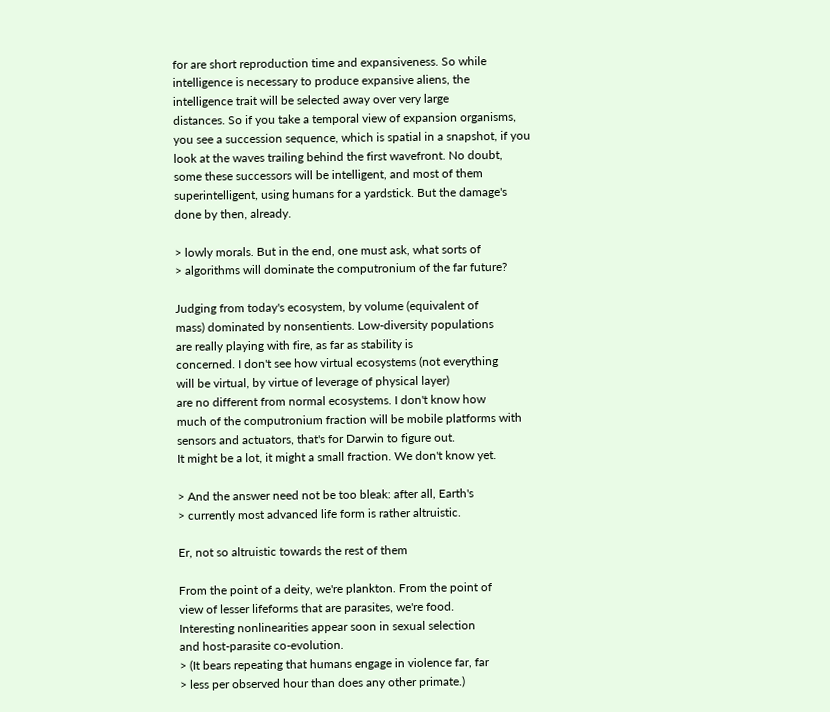for are short reproduction time and expansiveness. So while
intelligence is necessary to produce expansive aliens, the
intelligence trait will be selected away over very large
distances. So if you take a temporal view of expansion organisms,
you see a succession sequence, which is spatial in a snapshot, if you
look at the waves trailing behind the first wavefront. No doubt,
some these successors will be intelligent, and most of them
superintelligent, using humans for a yardstick. But the damage's
done by then, already.

> lowly morals. But in the end, one must ask, what sorts of
> algorithms will dominate the computronium of the far future?

Judging from today's ecosystem, by volume (equivalent of
mass) dominated by nonsentients. Low-diversity populations
are really playing with fire, as far as stability is
concerned. I don't see how virtual ecosystems (not everything
will be virtual, by virtue of leverage of physical layer)
are no different from normal ecosystems. I don't know how
much of the computronium fraction will be mobile platforms with
sensors and actuators, that's for Darwin to figure out.
It might be a lot, it might a small fraction. We don't know yet.

> And the answer need not be too bleak: after all, Earth's
> currently most advanced life form is rather altruistic.

Er, not so altruistic towards the rest of them

From the point of a deity, we're plankton. From the point of
view of lesser lifeforms that are parasites, we're food.
Interesting nonlinearities appear soon in sexual selection
and host-parasite co-evolution.
> (It bears repeating that humans engage in violence far, far
> less per observed hour than does any other primate.)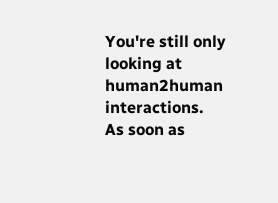You're still only looking at human2human interactions.
As soon as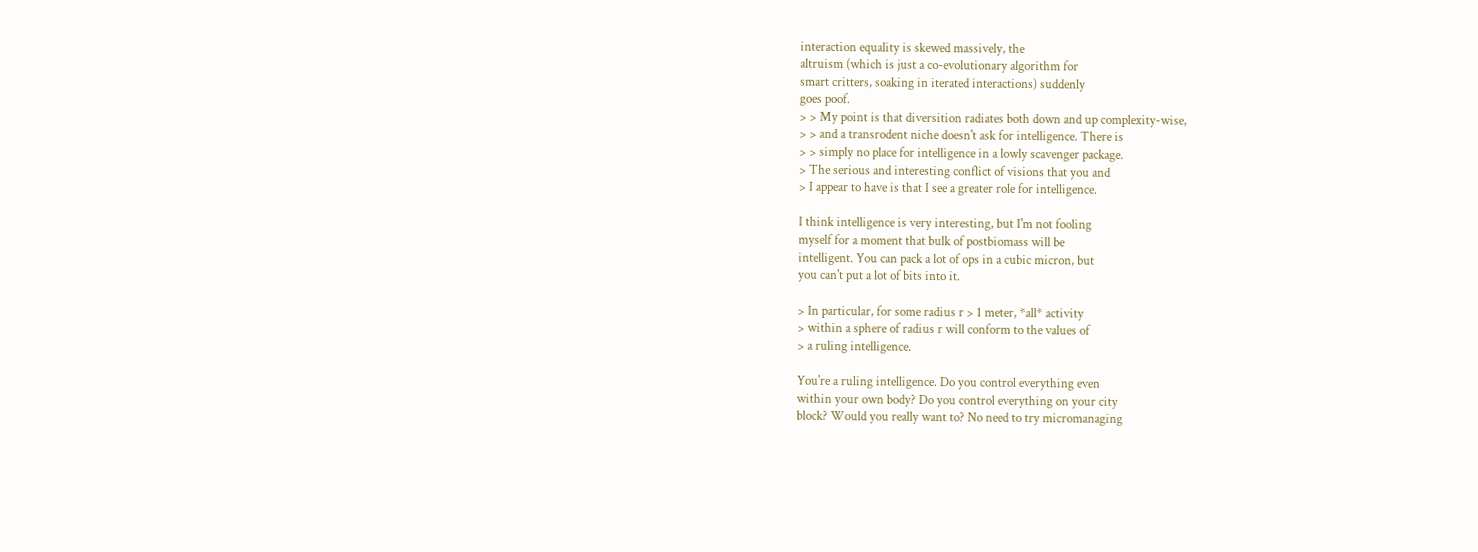interaction equality is skewed massively, the
altruism (which is just a co-evolutionary algorithm for
smart critters, soaking in iterated interactions) suddenly
goes poof.
> > My point is that diversition radiates both down and up complexity-wise,
> > and a transrodent niche doesn't ask for intelligence. There is
> > simply no place for intelligence in a lowly scavenger package.
> The serious and interesting conflict of visions that you and
> I appear to have is that I see a greater role for intelligence.

I think intelligence is very interesting, but I'm not fooling
myself for a moment that bulk of postbiomass will be
intelligent. You can pack a lot of ops in a cubic micron, but
you can't put a lot of bits into it.

> In particular, for some radius r > 1 meter, *all* activity
> within a sphere of radius r will conform to the values of
> a ruling intelligence.

You're a ruling intelligence. Do you control everything even
within your own body? Do you control everything on your city
block? Would you really want to? No need to try micromanaging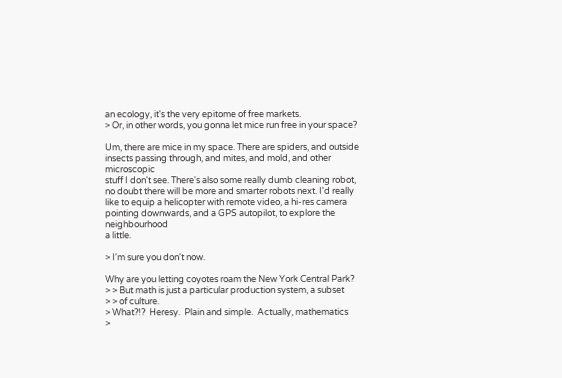an ecology, it's the very epitome of free markets.
> Or, in other words, you gonna let mice run free in your space?

Um, there are mice in my space. There are spiders, and outside
insects passing through, and mites, and mold, and other microscopic
stuff I don't see. There's also some really dumb cleaning robot,
no doubt there will be more and smarter robots next. I'd really
like to equip a helicopter with remote video, a hi-res camera
pointing downwards, and a GPS autopilot, to explore the neighbourhood
a little.

> I'm sure you don't now.

Why are you letting coyotes roam the New York Central Park?
> > But math is just a particular production system, a subset
> > of culture.
> What?!?  Heresy.  Plain and simple.  Actually, mathematics
>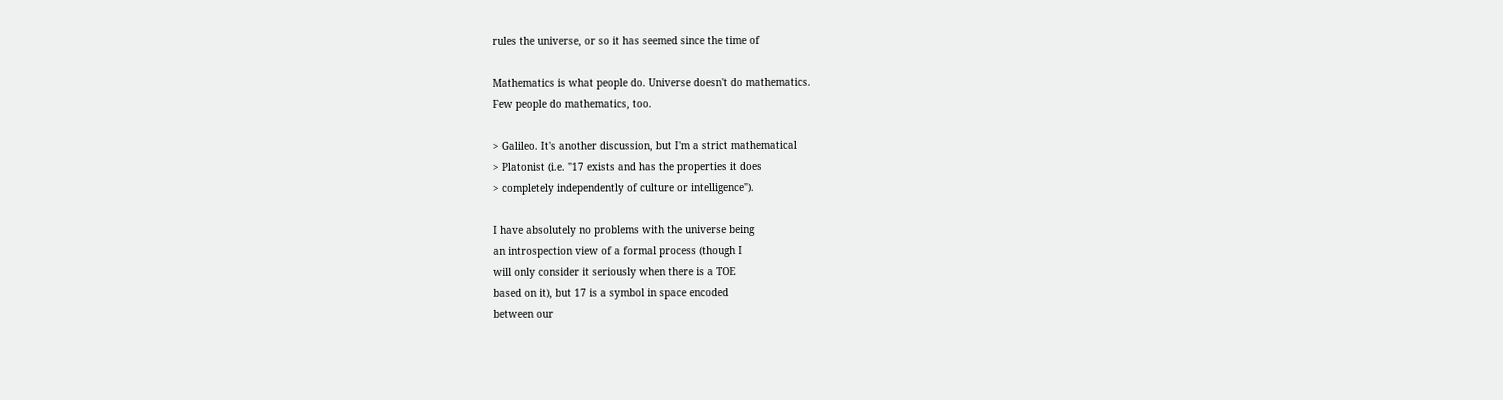rules the universe, or so it has seemed since the time of

Mathematics is what people do. Universe doesn't do mathematics.
Few people do mathematics, too.

> Galileo. It's another discussion, but I'm a strict mathematical
> Platonist (i.e. "17 exists and has the properties it does
> completely independently of culture or intelligence").

I have absolutely no problems with the universe being
an introspection view of a formal process (though I
will only consider it seriously when there is a TOE
based on it), but 17 is a symbol in space encoded
between our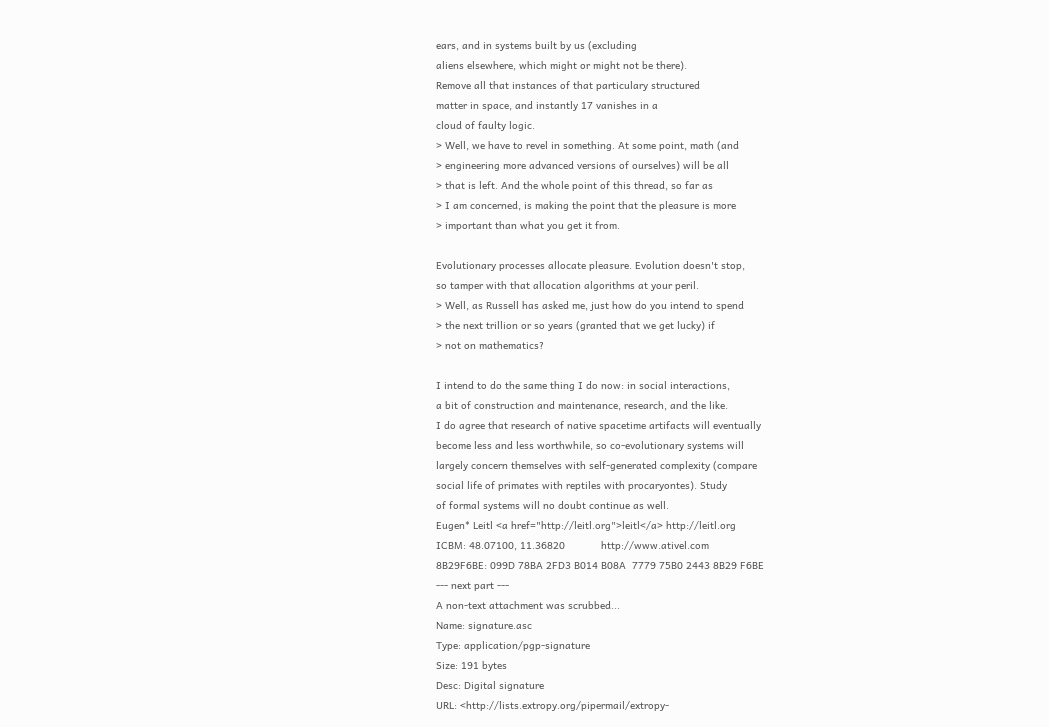ears, and in systems built by us (excluding
aliens elsewhere, which might or might not be there).
Remove all that instances of that particulary structured
matter in space, and instantly 17 vanishes in a
cloud of faulty logic.
> Well, we have to revel in something. At some point, math (and
> engineering more advanced versions of ourselves) will be all
> that is left. And the whole point of this thread, so far as
> I am concerned, is making the point that the pleasure is more
> important than what you get it from.

Evolutionary processes allocate pleasure. Evolution doesn't stop,
so tamper with that allocation algorithms at your peril.
> Well, as Russell has asked me, just how do you intend to spend
> the next trillion or so years (granted that we get lucky) if
> not on mathematics?

I intend to do the same thing I do now: in social interactions,
a bit of construction and maintenance, research, and the like.
I do agree that research of native spacetime artifacts will eventually
become less and less worthwhile, so co-evolutionary systems will
largely concern themselves with self-generated complexity (compare
social life of primates with reptiles with procaryontes). Study
of formal systems will no doubt continue as well.
Eugen* Leitl <a href="http://leitl.org">leitl</a> http://leitl.org
ICBM: 48.07100, 11.36820            http://www.ativel.com
8B29F6BE: 099D 78BA 2FD3 B014 B08A  7779 75B0 2443 8B29 F6BE
--- next part ---
A non-text attachment was scrubbed...
Name: signature.asc
Type: application/pgp-signature
Size: 191 bytes
Desc: Digital signature
URL: <http://lists.extropy.org/pipermail/extropy-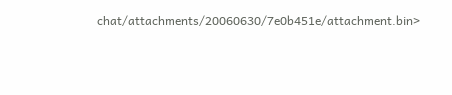chat/attachments/20060630/7e0b451e/attachment.bin>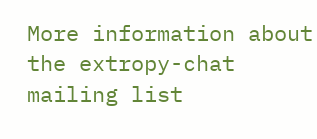More information about the extropy-chat mailing list